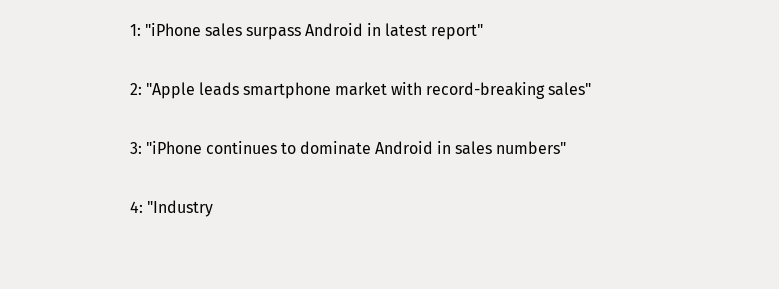1: "iPhone sales surpass Android in latest report"

2: "Apple leads smartphone market with record-breaking sales"

3: "iPhone continues to dominate Android in sales numbers"

4: "Industry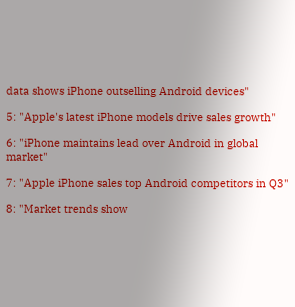data shows iPhone outselling Android devices"

5: "Apple's latest iPhone models drive sales growth"

6: "iPhone maintains lead over Android in global market"

7: "Apple iPhone sales top Android competitors in Q3"

8: "Market trends show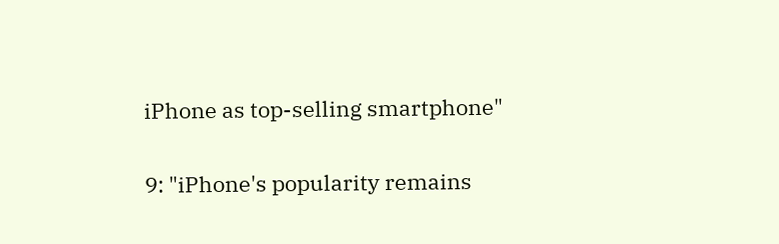iPhone as top-selling smartphone"

9: "iPhone's popularity remains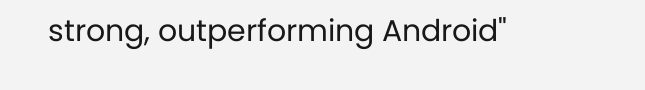strong, outperforming Android"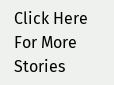Click Here For More Stories